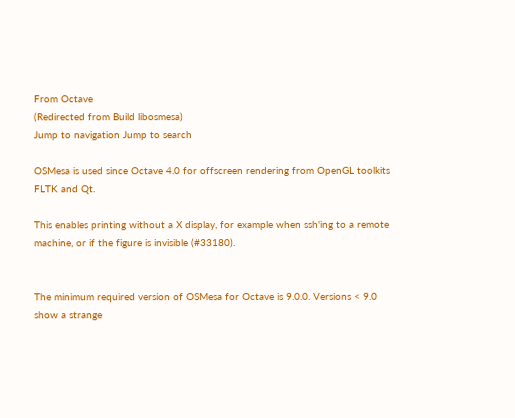From Octave
(Redirected from Build libosmesa)
Jump to navigation Jump to search

OSMesa is used since Octave 4.0 for offscreen rendering from OpenGL toolkits FLTK and Qt.

This enables printing without a X display, for example when ssh'ing to a remote machine, or if the figure is invisible (#33180).


The minimum required version of OSMesa for Octave is 9.0.0. Versions < 9.0 show a strange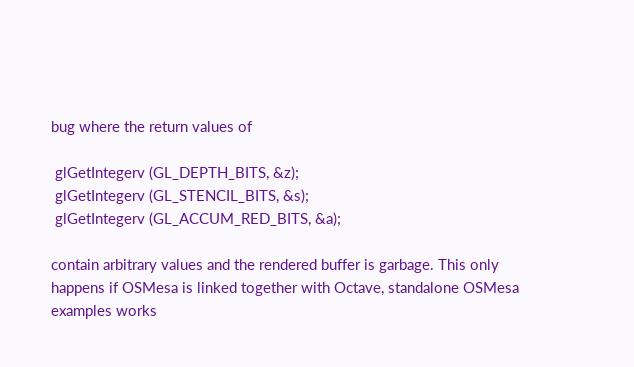bug where the return values of

 glGetIntegerv (GL_DEPTH_BITS, &z);
 glGetIntegerv (GL_STENCIL_BITS, &s);
 glGetIntegerv (GL_ACCUM_RED_BITS, &a);

contain arbitrary values and the rendered buffer is garbage. This only happens if OSMesa is linked together with Octave, standalone OSMesa examples works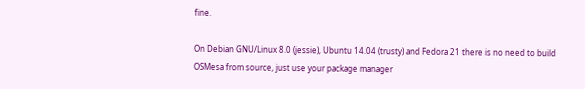fine.

On Debian GNU/Linux 8.0 (jessie), Ubuntu 14.04 (trusty) and Fedora 21 there is no need to build OSMesa from source, just use your package manager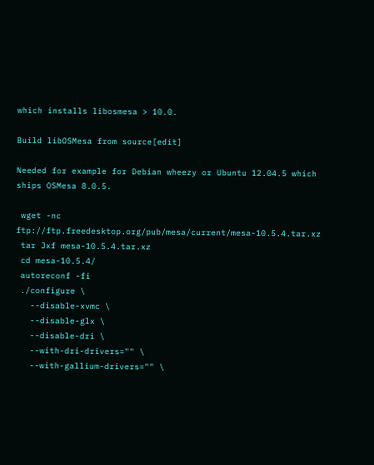which installs libosmesa > 10.0.

Build libOSMesa from source[edit]

Needed for example for Debian wheezy or Ubuntu 12.04.5 which ships OSMesa 8.0.5.

 wget -nc ftp://ftp.freedesktop.org/pub/mesa/current/mesa-10.5.4.tar.xz
 tar Jxf mesa-10.5.4.tar.xz
 cd mesa-10.5.4/
 autoreconf -fi
 ./configure \
   --disable-xvmc \
   --disable-glx \
   --disable-dri \
   --with-dri-drivers="" \
   --with-gallium-drivers="" \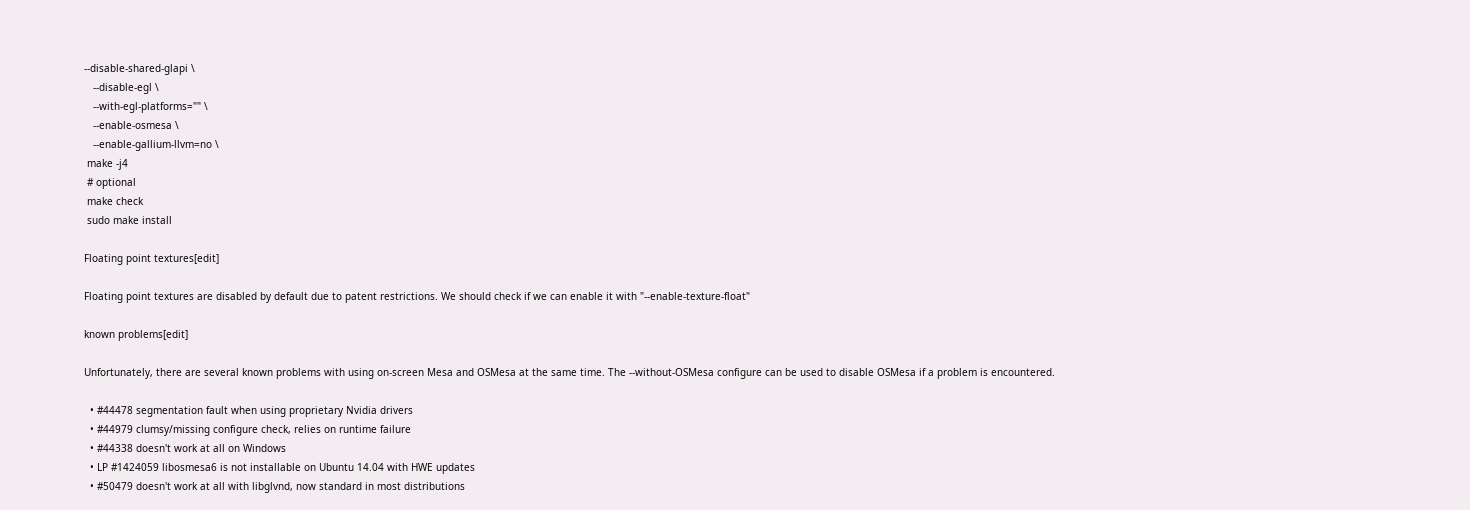--disable-shared-glapi \
   --disable-egl \
   --with-egl-platforms="" \
   --enable-osmesa \
   --enable-gallium-llvm=no \
 make -j4
 # optional
 make check
 sudo make install

Floating point textures[edit]

Floating point textures are disabled by default due to patent restrictions. We should check if we can enable it with "--enable-texture-float"

known problems[edit]

Unfortunately, there are several known problems with using on-screen Mesa and OSMesa at the same time. The --without-OSMesa configure can be used to disable OSMesa if a problem is encountered.

  • #44478 segmentation fault when using proprietary Nvidia drivers
  • #44979 clumsy/missing configure check, relies on runtime failure
  • #44338 doesn't work at all on Windows
  • LP #1424059 libosmesa6 is not installable on Ubuntu 14.04 with HWE updates
  • #50479 doesn't work at all with libglvnd, now standard in most distributions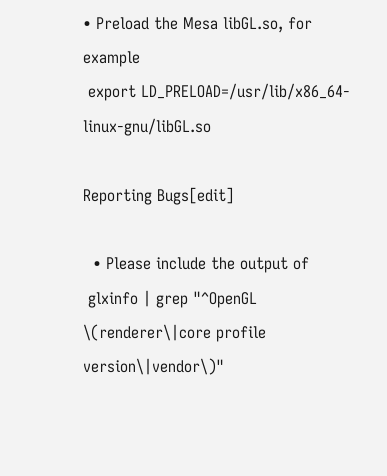• Preload the Mesa libGL.so, for example
 export LD_PRELOAD=/usr/lib/x86_64-linux-gnu/libGL.so

Reporting Bugs[edit]

  • Please include the output of
 glxinfo | grep "^OpenGL \(renderer\|core profile version\|vendor\)"